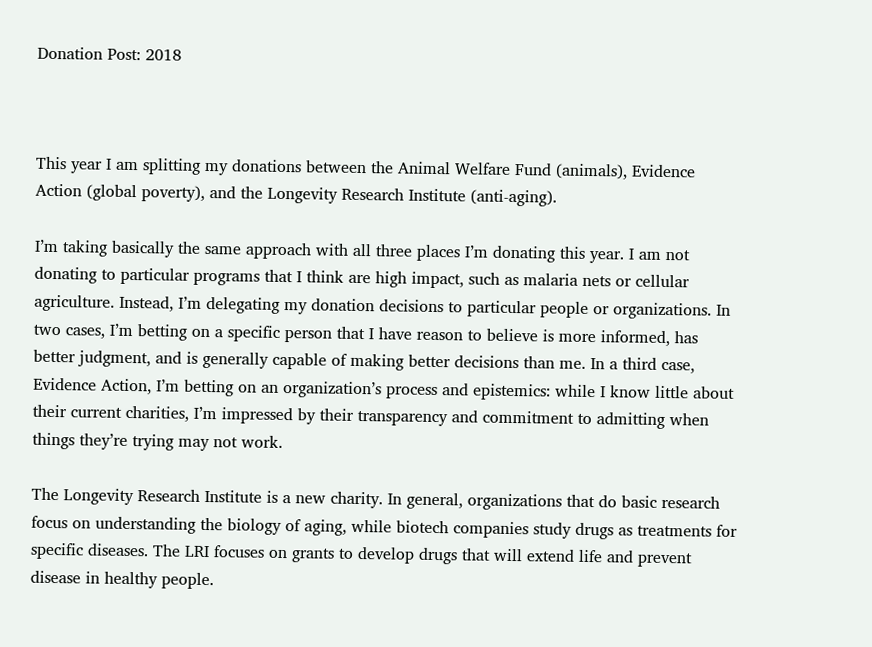Donation Post: 2018



This year I am splitting my donations between the Animal Welfare Fund (animals), Evidence Action (global poverty), and the Longevity Research Institute (anti-aging).

I’m taking basically the same approach with all three places I’m donating this year. I am not donating to particular programs that I think are high impact, such as malaria nets or cellular agriculture. Instead, I’m delegating my donation decisions to particular people or organizations. In two cases, I’m betting on a specific person that I have reason to believe is more informed, has better judgment, and is generally capable of making better decisions than me. In a third case, Evidence Action, I’m betting on an organization’s process and epistemics: while I know little about their current charities, I’m impressed by their transparency and commitment to admitting when things they’re trying may not work.

The Longevity Research Institute is a new charity. In general, organizations that do basic research focus on understanding the biology of aging, while biotech companies study drugs as treatments for specific diseases. The LRI focuses on grants to develop drugs that will extend life and prevent disease in healthy people.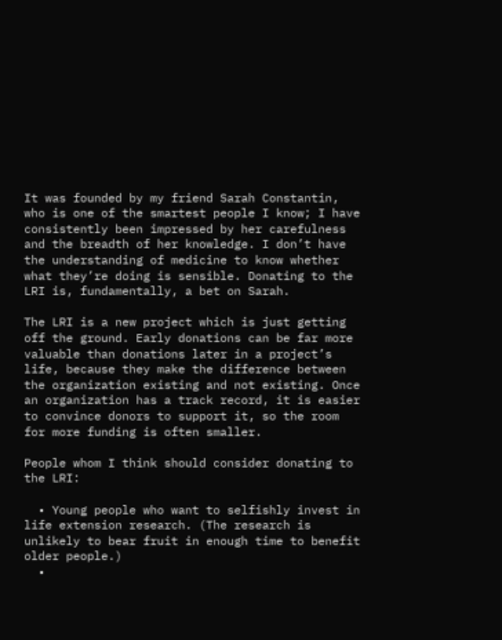It was founded by my friend Sarah Constantin, who is one of the smartest people I know; I have consistently been impressed by her carefulness and the breadth of her knowledge. I don’t have the understanding of medicine to know whether what they’re doing is sensible. Donating to the LRI is, fundamentally, a bet on Sarah.

The LRI is a new project which is just getting off the ground. Early donations can be far more valuable than donations later in a project’s life, because they make the difference between the organization existing and not existing. Once an organization has a track record, it is easier to convince donors to support it, so the room for more funding is often smaller.

People whom I think should consider donating to the LRI:

  • Young people who want to selfishly invest in life extension research. (The research is unlikely to bear fruit in enough time to benefit older people.)
  •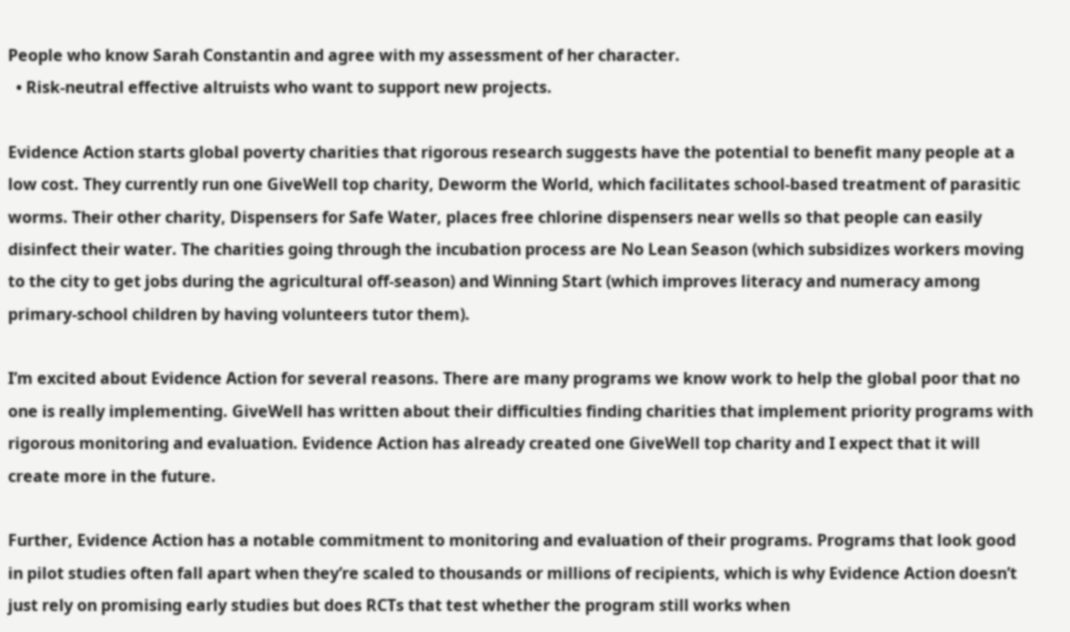People who know Sarah Constantin and agree with my assessment of her character.
  • Risk-neutral effective altruists who want to support new projects.

Evidence Action starts global poverty charities that rigorous research suggests have the potential to benefit many people at a low cost. They currently run one GiveWell top charity, Deworm the World, which facilitates school-based treatment of parasitic worms. Their other charity, Dispensers for Safe Water, places free chlorine dispensers near wells so that people can easily disinfect their water. The charities going through the incubation process are No Lean Season (which subsidizes workers moving to the city to get jobs during the agricultural off-season) and Winning Start (which improves literacy and numeracy among primary-school children by having volunteers tutor them).

I’m excited about Evidence Action for several reasons. There are many programs we know work to help the global poor that no one is really implementing. GiveWell has written about their difficulties finding charities that implement priority programs with rigorous monitoring and evaluation. Evidence Action has already created one GiveWell top charity and I expect that it will create more in the future.

Further, Evidence Action has a notable commitment to monitoring and evaluation of their programs. Programs that look good in pilot studies often fall apart when they’re scaled to thousands or millions of recipients, which is why Evidence Action doesn’t just rely on promising early studies but does RCTs that test whether the program still works when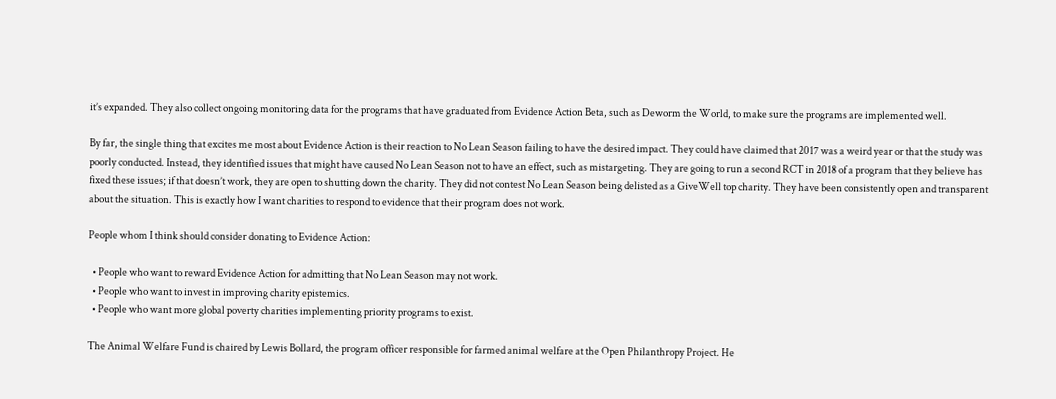it’s expanded. They also collect ongoing monitoring data for the programs that have graduated from Evidence Action Beta, such as Deworm the World, to make sure the programs are implemented well.

By far, the single thing that excites me most about Evidence Action is their reaction to No Lean Season failing to have the desired impact. They could have claimed that 2017 was a weird year or that the study was poorly conducted. Instead, they identified issues that might have caused No Lean Season not to have an effect, such as mistargeting. They are going to run a second RCT in 2018 of a program that they believe has fixed these issues; if that doesn’t work, they are open to shutting down the charity. They did not contest No Lean Season being delisted as a GiveWell top charity. They have been consistently open and transparent about the situation. This is exactly how I want charities to respond to evidence that their program does not work.

People whom I think should consider donating to Evidence Action:

  • People who want to reward Evidence Action for admitting that No Lean Season may not work.
  • People who want to invest in improving charity epistemics.
  • People who want more global poverty charities implementing priority programs to exist.

The Animal Welfare Fund is chaired by Lewis Bollard, the program officer responsible for farmed animal welfare at the Open Philanthropy Project. He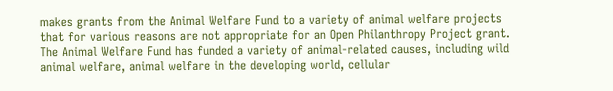makes grants from the Animal Welfare Fund to a variety of animal welfare projects that for various reasons are not appropriate for an Open Philanthropy Project grant. The Animal Welfare Fund has funded a variety of animal-related causes, including wild animal welfare, animal welfare in the developing world, cellular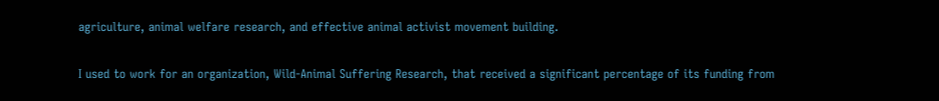agriculture, animal welfare research, and effective animal activist movement building.

I used to work for an organization, Wild-Animal Suffering Research, that received a significant percentage of its funding from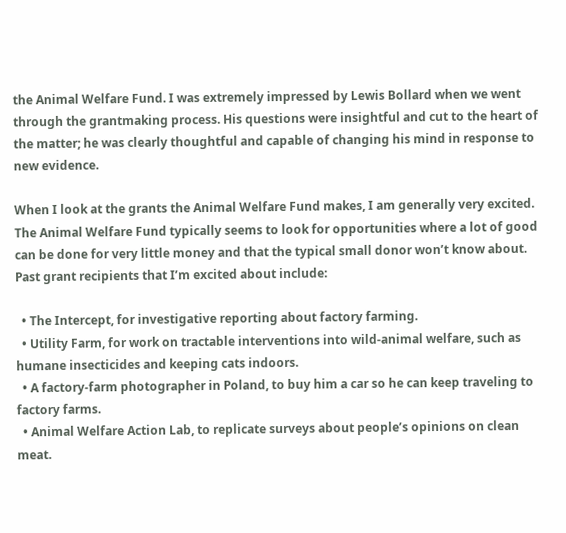the Animal Welfare Fund. I was extremely impressed by Lewis Bollard when we went through the grantmaking process. His questions were insightful and cut to the heart of the matter; he was clearly thoughtful and capable of changing his mind in response to new evidence.

When I look at the grants the Animal Welfare Fund makes, I am generally very excited. The Animal Welfare Fund typically seems to look for opportunities where a lot of good can be done for very little money and that the typical small donor won’t know about. Past grant recipients that I’m excited about include:

  • The Intercept, for investigative reporting about factory farming.
  • Utility Farm, for work on tractable interventions into wild-animal welfare, such as humane insecticides and keeping cats indoors.
  • A factory-farm photographer in Poland, to buy him a car so he can keep traveling to factory farms.
  • Animal Welfare Action Lab, to replicate surveys about people’s opinions on clean meat.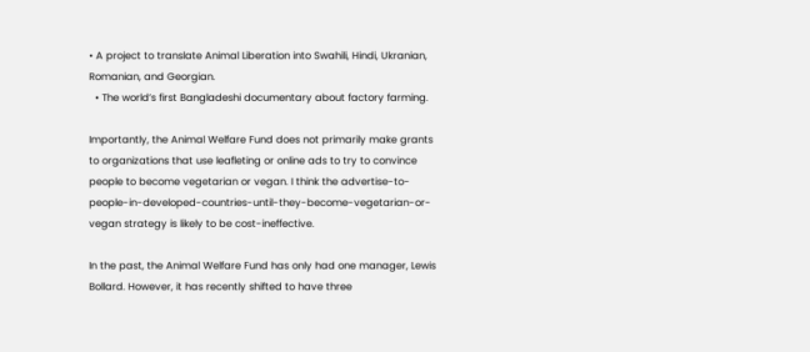• A project to translate Animal Liberation into Swahili, Hindi, Ukranian, Romanian, and Georgian.
  • The world’s first Bangladeshi documentary about factory farming.

Importantly, the Animal Welfare Fund does not primarily make grants to organizations that use leafleting or online ads to try to convince people to become vegetarian or vegan. I think the advertise-to-people-in-developed-countries-until-they-become-vegetarian-or-vegan strategy is likely to be cost-ineffective.

In the past, the Animal Welfare Fund has only had one manager, Lewis Bollard. However, it has recently shifted to have three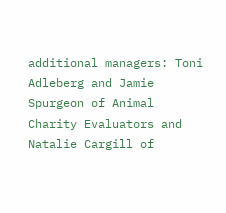additional managers: Toni Adleberg and Jamie Spurgeon of Animal Charity Evaluators and Natalie Cargill of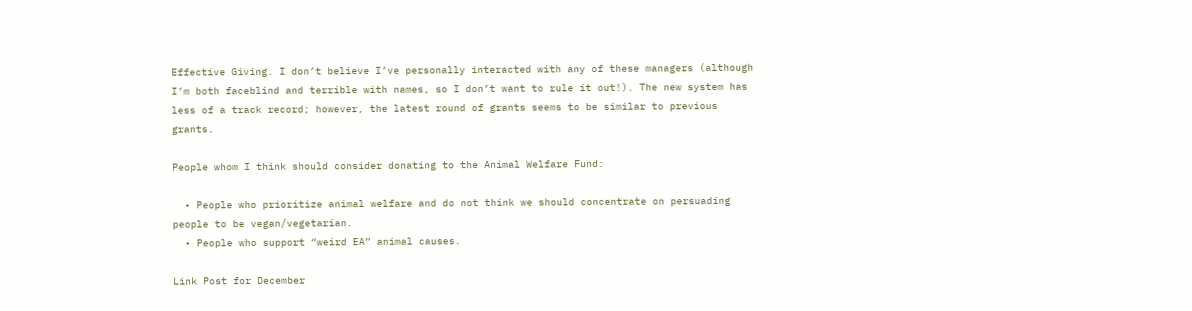Effective Giving. I don’t believe I’ve personally interacted with any of these managers (although I’m both faceblind and terrible with names, so I don’t want to rule it out!). The new system has less of a track record; however, the latest round of grants seems to be similar to previous grants.

People whom I think should consider donating to the Animal Welfare Fund:

  • People who prioritize animal welfare and do not think we should concentrate on persuading people to be vegan/vegetarian.
  • People who support “weird EA” animal causes.

Link Post for December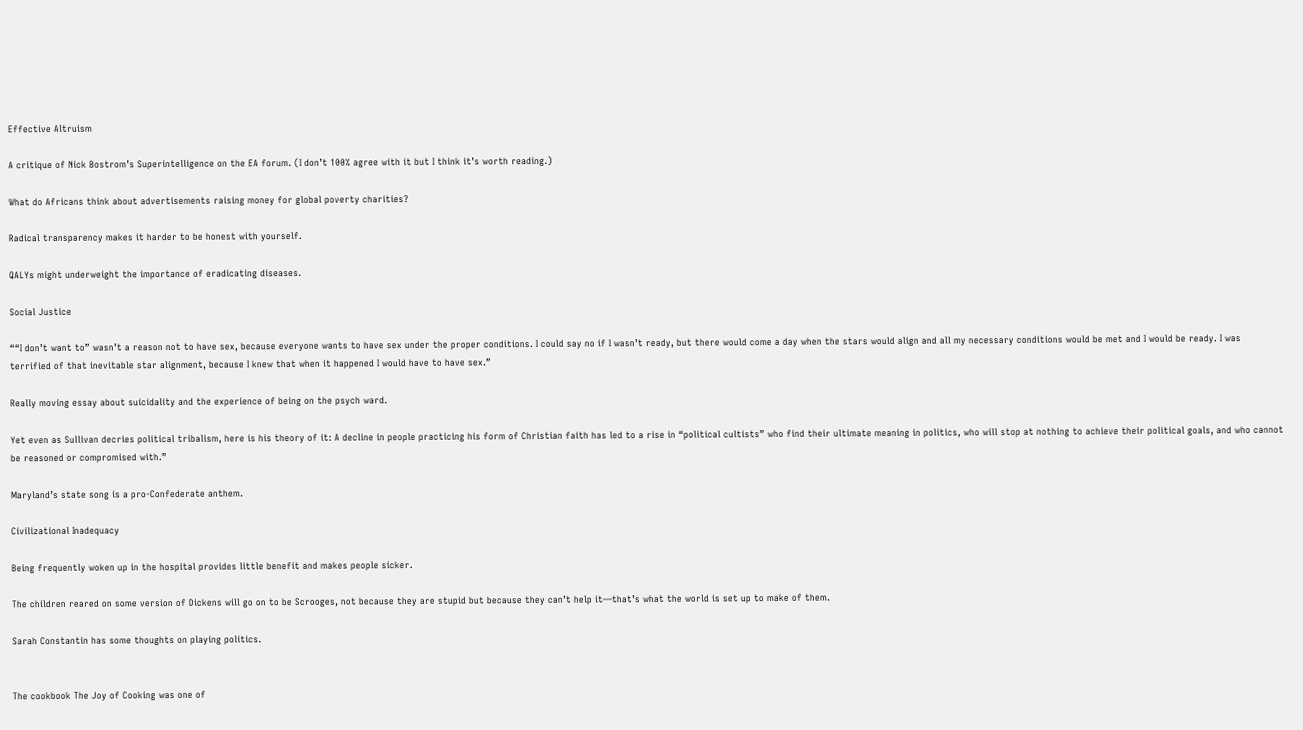Effective Altruism

A critique of Nick Bostrom’s Superintelligence on the EA forum. (I don’t 100% agree with it but I think it’s worth reading.)

What do Africans think about advertisements raising money for global poverty charities?

Radical transparency makes it harder to be honest with yourself.

QALYs might underweight the importance of eradicating diseases.

Social Justice

““I don’t want to” wasn’t a reason not to have sex, because everyone wants to have sex under the proper conditions. I could say no if I wasn’t ready, but there would come a day when the stars would align and all my necessary conditions would be met and I would be ready. I was terrified of that inevitable star alignment, because I knew that when it happened I would have to have sex.”

Really moving essay about suicidality and the experience of being on the psych ward.

Yet even as Sullivan decries political tribalism, here is his theory of it: A decline in people practicing his form of Christian faith has led to a rise in “political cultists” who find their ultimate meaning in politics, who will stop at nothing to achieve their political goals, and who cannot be reasoned or compromised with.”

Maryland’s state song is a pro-Confederate anthem.

Civilizational Inadequacy

Being frequently woken up in the hospital provides little benefit and makes people sicker.

The children reared on some version of Dickens will go on to be Scrooges, not because they are stupid but because they can’t help it—that’s what the world is set up to make of them.

Sarah Constantin has some thoughts on playing politics.


The cookbook The Joy of Cooking was one of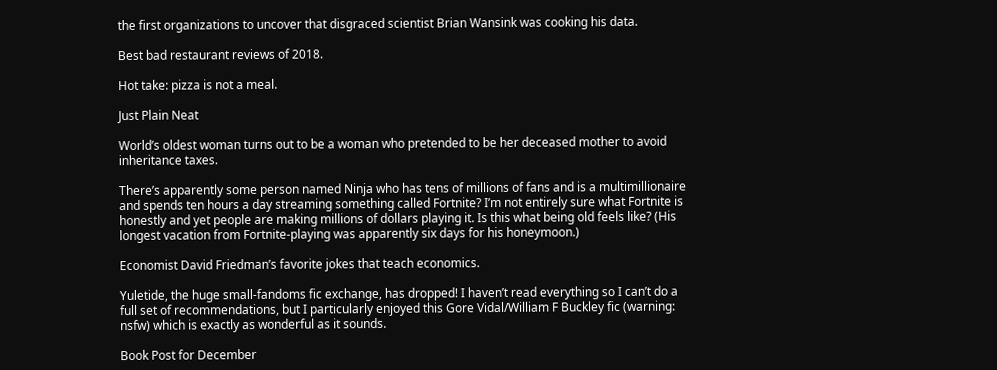the first organizations to uncover that disgraced scientist Brian Wansink was cooking his data.

Best bad restaurant reviews of 2018.

Hot take: pizza is not a meal.

Just Plain Neat

World’s oldest woman turns out to be a woman who pretended to be her deceased mother to avoid inheritance taxes.

There’s apparently some person named Ninja who has tens of millions of fans and is a multimillionaire and spends ten hours a day streaming something called Fortnite? I’m not entirely sure what Fortnite is honestly and yet people are making millions of dollars playing it. Is this what being old feels like? (His longest vacation from Fortnite-playing was apparently six days for his honeymoon.)

Economist David Friedman’s favorite jokes that teach economics.

Yuletide, the huge small-fandoms fic exchange, has dropped! I haven’t read everything so I can’t do a full set of recommendations, but I particularly enjoyed this Gore Vidal/William F Buckley fic (warning: nsfw) which is exactly as wonderful as it sounds.

Book Post for December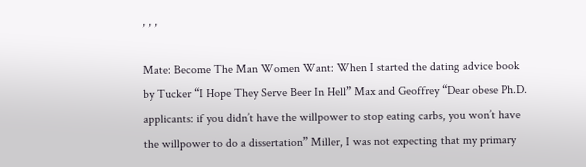, , ,

Mate: Become The Man Women Want: When I started the dating advice book by Tucker “I Hope They Serve Beer In Hell” Max and Geoffrey “Dear obese Ph.D. applicants: if you didn’t have the willpower to stop eating carbs, you won’t have the willpower to do a dissertation” Miller, I was not expecting that my primary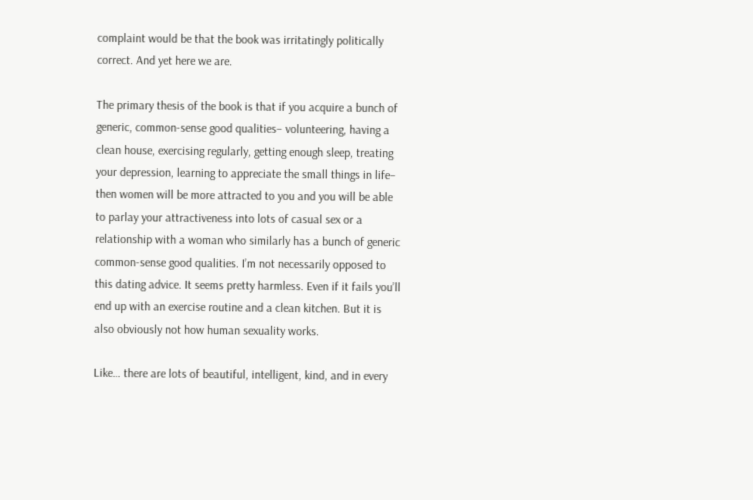complaint would be that the book was irritatingly politically correct. And yet here we are.

The primary thesis of the book is that if you acquire a bunch of generic, common-sense good qualities– volunteering, having a clean house, exercising regularly, getting enough sleep, treating your depression, learning to appreciate the small things in life– then women will be more attracted to you and you will be able to parlay your attractiveness into lots of casual sex or a relationship with a woman who similarly has a bunch of generic common-sense good qualities. I’m not necessarily opposed to this dating advice. It seems pretty harmless. Even if it fails you’ll end up with an exercise routine and a clean kitchen. But it is also obviously not how human sexuality works.

Like… there are lots of beautiful, intelligent, kind, and in every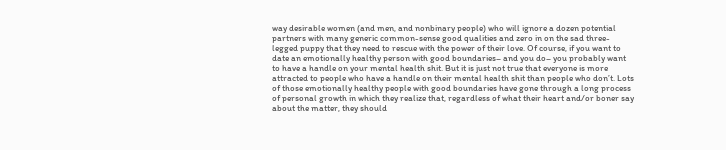way desirable women (and men, and nonbinary people) who will ignore a dozen potential partners with many generic common-sense good qualities and zero in on the sad three-legged puppy that they need to rescue with the power of their love. Of course, if you want to date an emotionally healthy person with good boundaries– and you do– you probably want to have a handle on your mental health shit. But it is just not true that everyone is more attracted to people who have a handle on their mental health shit than people who don’t. Lots of those emotionally healthy people with good boundaries have gone through a long process of personal growth in which they realize that, regardless of what their heart and/or boner say about the matter, they should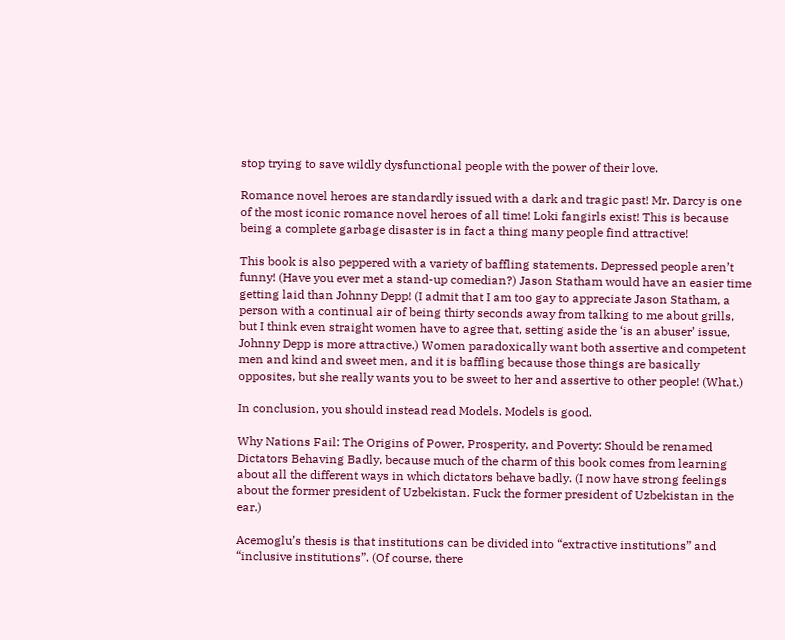stop trying to save wildly dysfunctional people with the power of their love.

Romance novel heroes are standardly issued with a dark and tragic past! Mr. Darcy is one of the most iconic romance novel heroes of all time! Loki fangirls exist! This is because being a complete garbage disaster is in fact a thing many people find attractive!

This book is also peppered with a variety of baffling statements. Depressed people aren’t funny! (Have you ever met a stand-up comedian?) Jason Statham would have an easier time getting laid than Johnny Depp! (I admit that I am too gay to appreciate Jason Statham, a person with a continual air of being thirty seconds away from talking to me about grills, but I think even straight women have to agree that, setting aside the ‘is an abuser’ issue, Johnny Depp is more attractive.) Women paradoxically want both assertive and competent men and kind and sweet men, and it is baffling because those things are basically opposites, but she really wants you to be sweet to her and assertive to other people! (What.)

In conclusion, you should instead read Models. Models is good.

Why Nations Fail: The Origins of Power, Prosperity, and Poverty: Should be renamed Dictators Behaving Badly, because much of the charm of this book comes from learning about all the different ways in which dictators behave badly. (I now have strong feelings about the former president of Uzbekistan. Fuck the former president of Uzbekistan in the ear.)

Acemoglu’s thesis is that institutions can be divided into “extractive institutions” and “inclusive institutions”. (Of course, there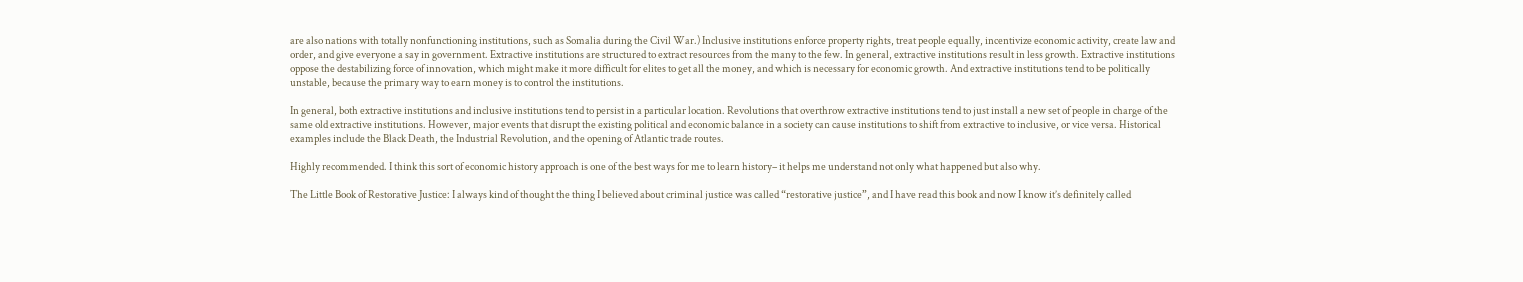are also nations with totally nonfunctioning institutions, such as Somalia during the Civil War.) Inclusive institutions enforce property rights, treat people equally, incentivize economic activity, create law and order, and give everyone a say in government. Extractive institutions are structured to extract resources from the many to the few. In general, extractive institutions result in less growth. Extractive institutions oppose the destabilizing force of innovation, which might make it more difficult for elites to get all the money, and which is necessary for economic growth. And extractive institutions tend to be politically unstable, because the primary way to earn money is to control the institutions.

In general, both extractive institutions and inclusive institutions tend to persist in a particular location. Revolutions that overthrow extractive institutions tend to just install a new set of people in charge of the same old extractive institutions. However, major events that disrupt the existing political and economic balance in a society can cause institutions to shift from extractive to inclusive, or vice versa. Historical examples include the Black Death, the Industrial Revolution, and the opening of Atlantic trade routes.

Highly recommended. I think this sort of economic history approach is one of the best ways for me to learn history– it helps me understand not only what happened but also why.

The Little Book of Restorative Justice: I always kind of thought the thing I believed about criminal justice was called “restorative justice”, and I have read this book and now I know it’s definitely called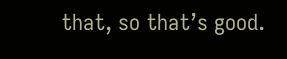that, so that’s good.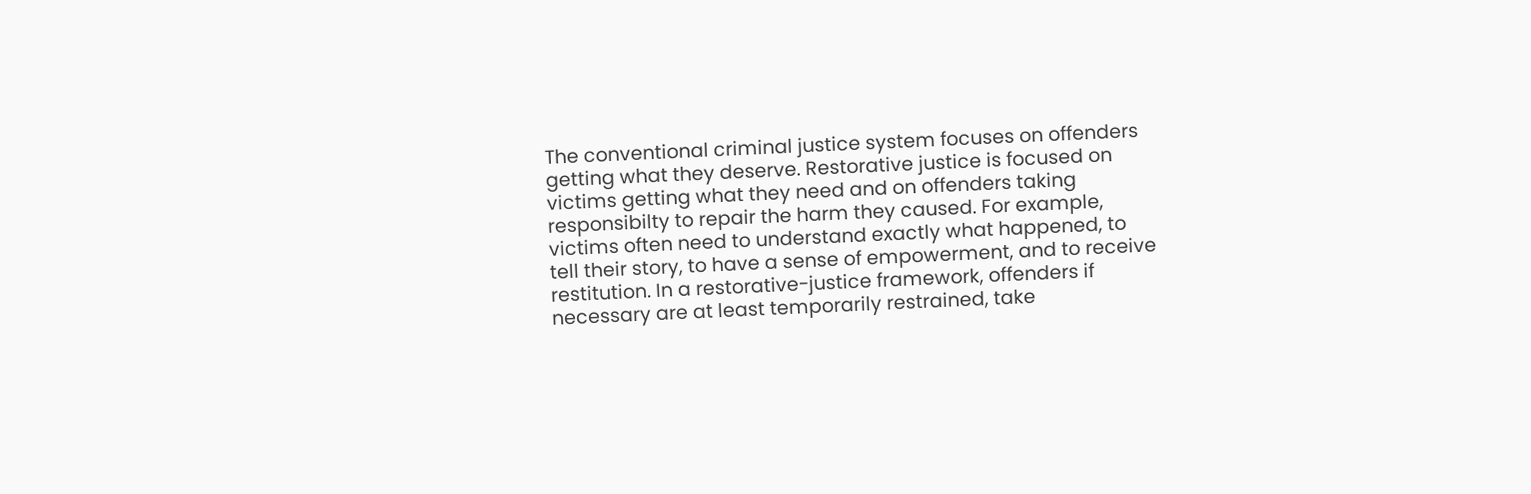The conventional criminal justice system focuses on offenders getting what they deserve. Restorative justice is focused on victims getting what they need and on offenders taking responsibilty to repair the harm they caused. For example, victims often need to understand exactly what happened, to tell their story, to have a sense of empowerment, and to receive restitution. In a restorative-justice framework, offenders if necessary are at least temporarily restrained, take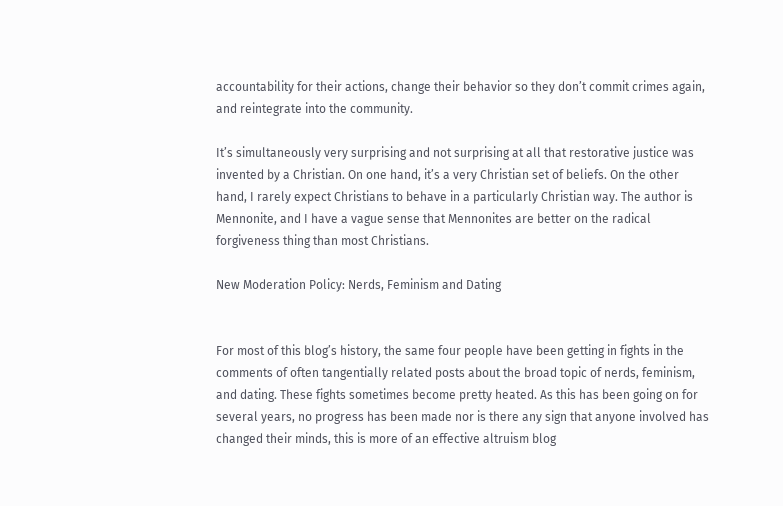accountability for their actions, change their behavior so they don’t commit crimes again, and reintegrate into the community.

It’s simultaneously very surprising and not surprising at all that restorative justice was invented by a Christian. On one hand, it’s a very Christian set of beliefs. On the other hand, I rarely expect Christians to behave in a particularly Christian way. The author is Mennonite, and I have a vague sense that Mennonites are better on the radical forgiveness thing than most Christians.

New Moderation Policy: Nerds, Feminism and Dating


For most of this blog’s history, the same four people have been getting in fights in the comments of often tangentially related posts about the broad topic of nerds, feminism, and dating. These fights sometimes become pretty heated. As this has been going on for several years, no progress has been made nor is there any sign that anyone involved has changed their minds, this is more of an effective altruism blog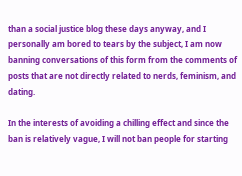than a social justice blog these days anyway, and I personally am bored to tears by the subject, I am now banning conversations of this form from the comments of posts that are not directly related to nerds, feminism, and dating.

In the interests of avoiding a chilling effect and since the ban is relatively vague, I will not ban people for starting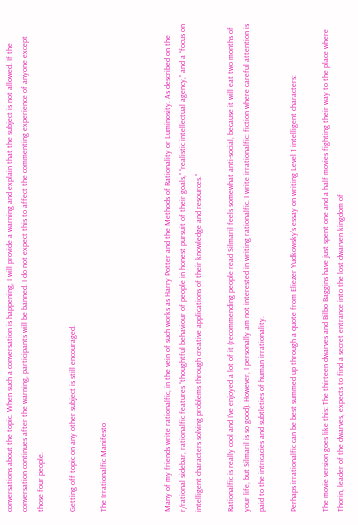conversations about the topic. When such a conversation is happening, I will provide a warning and explain that the subject is not allowed. If the conversation continues after the warning, participants will be banned. I do not expect this to affect the commenting experience of anyone except those four people.

Getting off topic on any other subject is still encouraged.

The Irrationalfic Manifesto



Many of my friends write rationalfic, in the vein of such works as Harry Potter and the Methods of Rationality or Luminosity. As described on the r/rational sidebar, rationalfic features “thoughtful behaviour of people in honest pursuit of their goals,” “realistic intellectual agency,” and a “focus on intelligent characters solving problems through creative applications of their knowledge and resources.”

Rationalfic is really cool and I’ve enjoyed a lot of it (recommending people read Silmaril feels somewhat anti-social, because it will eat two months of your life, but Silmaril is so good). However, I personally am not interested in writing rationalfic. I write irrationalfic: fiction where careful attention is paid to the intricacies and subtleties of human irrationality.

Perhaps irrationalfic can be best summed up through a quote from Eliezer Yudkowsky’s essay on writing Level 1 intelligent characters:

The movie version goes like this: The thirteen dwarves and Bilbo Baggins have just spent one and a half movies fighting their way to the place where Thorin, leader of the dwarves, expects to find a secret entrance into the lost dwarven kingdom of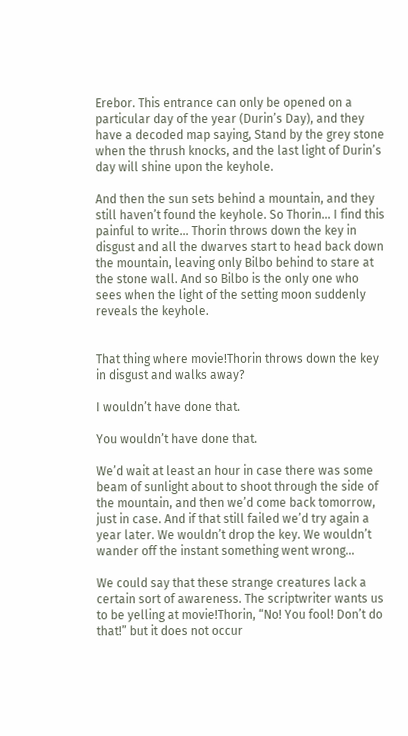Erebor. This entrance can only be opened on a particular day of the year (Durin’s Day), and they have a decoded map saying, Stand by the grey stone when the thrush knocks, and the last light of Durin’s day will shine upon the keyhole.

And then the sun sets behind a mountain, and they still haven’t found the keyhole. So Thorin… I find this painful to write… Thorin throws down the key in disgust and all the dwarves start to head back down the mountain, leaving only Bilbo behind to stare at the stone wall. And so Bilbo is the only one who sees when the light of the setting moon suddenly reveals the keyhole.


That thing where movie!Thorin throws down the key in disgust and walks away?

I wouldn’t have done that.

You wouldn’t have done that.

We’d wait at least an hour in case there was some beam of sunlight about to shoot through the side of the mountain, and then we’d come back tomorrow, just in case. And if that still failed we’d try again a year later. We wouldn’t drop the key. We wouldn’t wander off the instant something went wrong…

We could say that these strange creatures lack a certain sort of awareness. The scriptwriter wants us to be yelling at movie!Thorin, “No! You fool! Don’t do that!” but it does not occur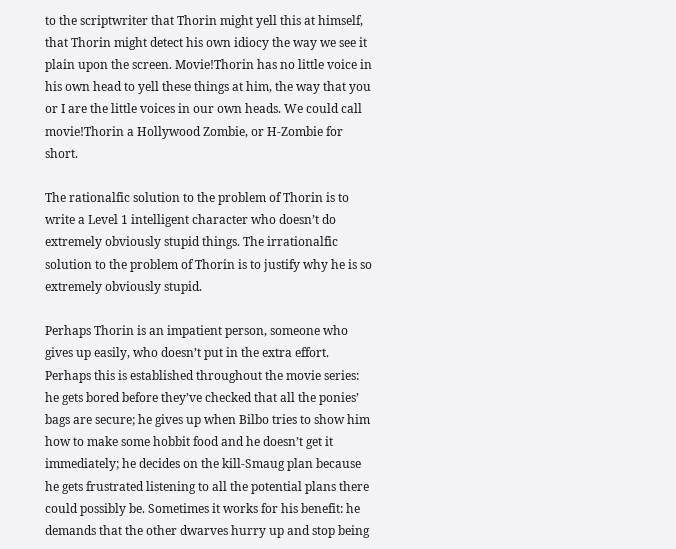to the scriptwriter that Thorin might yell this at himself, that Thorin might detect his own idiocy the way we see it plain upon the screen. Movie!Thorin has no little voice in his own head to yell these things at him, the way that you or I are the little voices in our own heads. We could call movie!Thorin a Hollywood Zombie, or H-Zombie for short.

The rationalfic solution to the problem of Thorin is to write a Level 1 intelligent character who doesn’t do extremely obviously stupid things. The irrationalfic solution to the problem of Thorin is to justify why he is so extremely obviously stupid.

Perhaps Thorin is an impatient person, someone who gives up easily, who doesn’t put in the extra effort. Perhaps this is established throughout the movie series: he gets bored before they’ve checked that all the ponies’ bags are secure; he gives up when Bilbo tries to show him how to make some hobbit food and he doesn’t get it immediately; he decides on the kill-Smaug plan because he gets frustrated listening to all the potential plans there could possibly be. Sometimes it works for his benefit: he demands that the other dwarves hurry up and stop being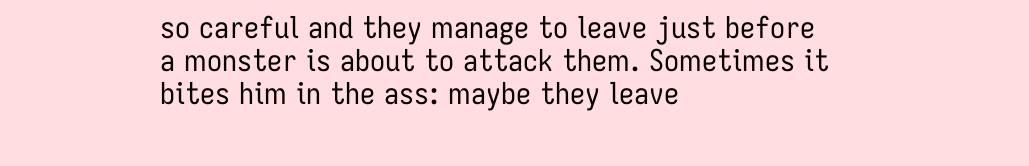so careful and they manage to leave just before a monster is about to attack them. Sometimes it bites him in the ass: maybe they leave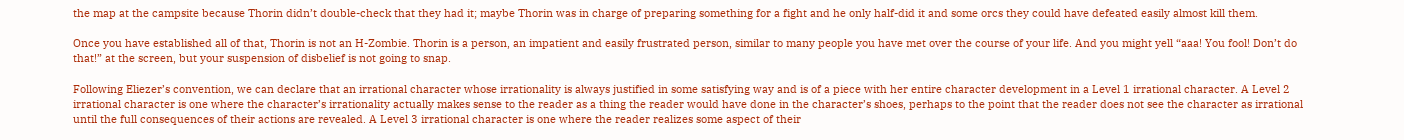the map at the campsite because Thorin didn’t double-check that they had it; maybe Thorin was in charge of preparing something for a fight and he only half-did it and some orcs they could have defeated easily almost kill them.

Once you have established all of that, Thorin is not an H-Zombie. Thorin is a person, an impatient and easily frustrated person, similar to many people you have met over the course of your life. And you might yell “aaa! You fool! Don’t do that!” at the screen, but your suspension of disbelief is not going to snap.

Following Eliezer’s convention, we can declare that an irrational character whose irrationality is always justified in some satisfying way and is of a piece with her entire character development in a Level 1 irrational character. A Level 2 irrational character is one where the character’s irrationality actually makes sense to the reader as a thing the reader would have done in the character’s shoes, perhaps to the point that the reader does not see the character as irrational until the full consequences of their actions are revealed. A Level 3 irrational character is one where the reader realizes some aspect of their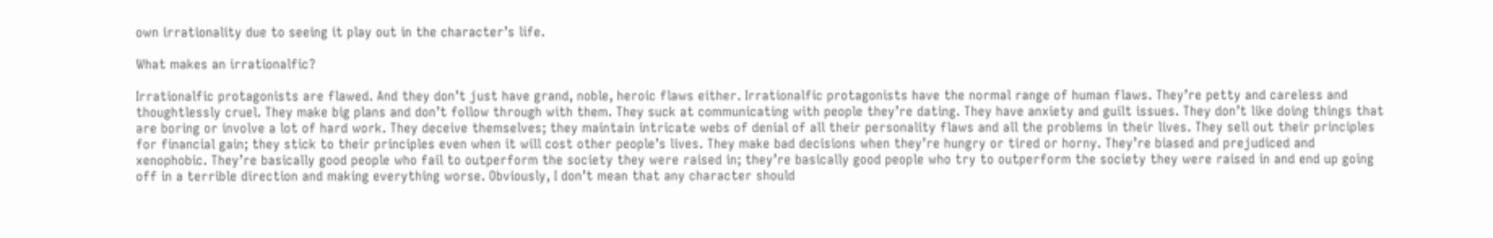own irrationality due to seeing it play out in the character’s life.

What makes an irrationalfic?

Irrationalfic protagonists are flawed. And they don’t just have grand, noble, heroic flaws either. Irrationalfic protagonists have the normal range of human flaws. They’re petty and careless and thoughtlessly cruel. They make big plans and don’t follow through with them. They suck at communicating with people they’re dating. They have anxiety and guilt issues. They don’t like doing things that are boring or involve a lot of hard work. They deceive themselves; they maintain intricate webs of denial of all their personality flaws and all the problems in their lives. They sell out their principles for financial gain; they stick to their principles even when it will cost other people’s lives. They make bad decisions when they’re hungry or tired or horny. They’re biased and prejudiced and xenophobic. They’re basically good people who fail to outperform the society they were raised in; they’re basically good people who try to outperform the society they were raised in and end up going off in a terrible direction and making everything worse. Obviously, I don’t mean that any character should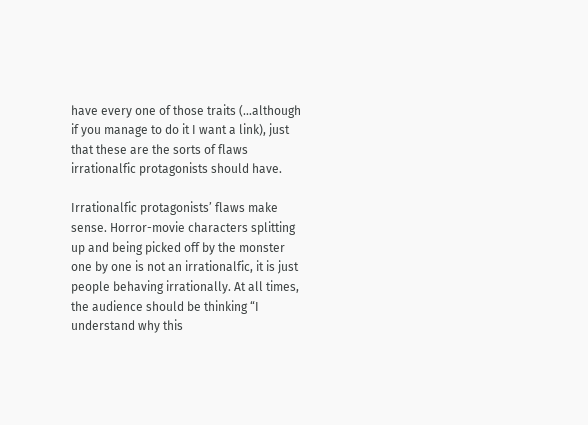have every one of those traits (…although if you manage to do it I want a link), just that these are the sorts of flaws irrationalfic protagonists should have.

Irrationalfic protagonists’ flaws make sense. Horror-movie characters splitting up and being picked off by the monster one by one is not an irrationalfic, it is just people behaving irrationally. At all times, the audience should be thinking “I understand why this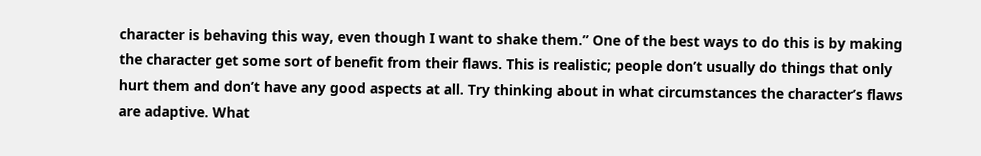character is behaving this way, even though I want to shake them.” One of the best ways to do this is by making the character get some sort of benefit from their flaws. This is realistic; people don’t usually do things that only hurt them and don’t have any good aspects at all. Try thinking about in what circumstances the character’s flaws are adaptive. What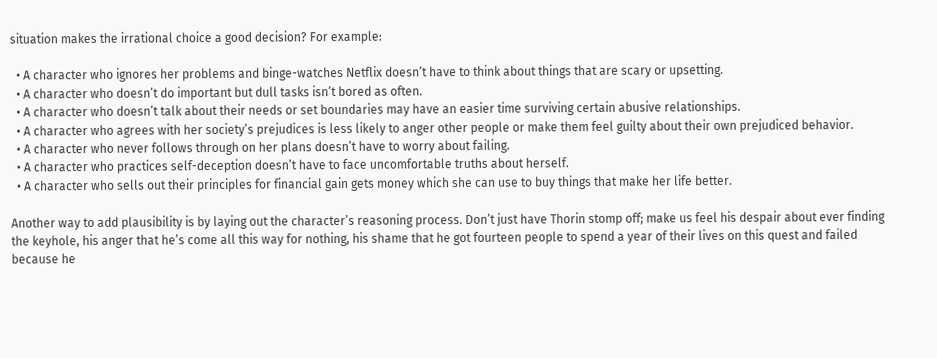situation makes the irrational choice a good decision? For example:

  • A character who ignores her problems and binge-watches Netflix doesn’t have to think about things that are scary or upsetting.
  • A character who doesn’t do important but dull tasks isn’t bored as often.
  • A character who doesn’t talk about their needs or set boundaries may have an easier time surviving certain abusive relationships.
  • A character who agrees with her society’s prejudices is less likely to anger other people or make them feel guilty about their own prejudiced behavior.
  • A character who never follows through on her plans doesn’t have to worry about failing.
  • A character who practices self-deception doesn’t have to face uncomfortable truths about herself.
  • A character who sells out their principles for financial gain gets money which she can use to buy things that make her life better.

Another way to add plausibility is by laying out the character’s reasoning process. Don’t just have Thorin stomp off; make us feel his despair about ever finding the keyhole, his anger that he’s come all this way for nothing, his shame that he got fourteen people to spend a year of their lives on this quest and failed because he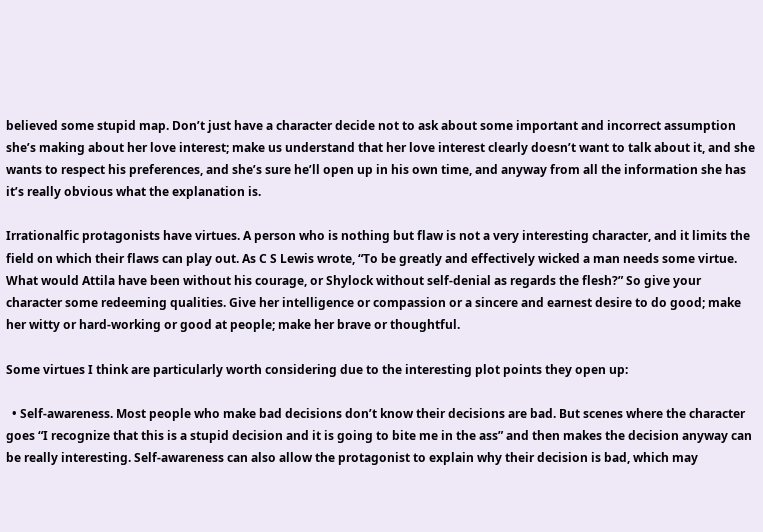believed some stupid map. Don’t just have a character decide not to ask about some important and incorrect assumption she’s making about her love interest; make us understand that her love interest clearly doesn’t want to talk about it, and she wants to respect his preferences, and she’s sure he’ll open up in his own time, and anyway from all the information she has it’s really obvious what the explanation is.

Irrationalfic protagonists have virtues. A person who is nothing but flaw is not a very interesting character, and it limits the field on which their flaws can play out. As C S Lewis wrote, “To be greatly and effectively wicked a man needs some virtue. What would Attila have been without his courage, or Shylock without self-denial as regards the flesh?” So give your character some redeeming qualities. Give her intelligence or compassion or a sincere and earnest desire to do good; make her witty or hard-working or good at people; make her brave or thoughtful.

Some virtues I think are particularly worth considering due to the interesting plot points they open up:

  • Self-awareness. Most people who make bad decisions don’t know their decisions are bad. But scenes where the character goes “I recognize that this is a stupid decision and it is going to bite me in the ass” and then makes the decision anyway can be really interesting. Self-awareness can also allow the protagonist to explain why their decision is bad, which may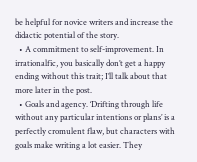be helpful for novice writers and increase the didactic potential of the story.
  • A commitment to self-improvement. In irrationalfic, you basically don’t get a happy ending without this trait; I’ll talk about that more later in the post.
  • Goals and agency. ‘Drifting through life without any particular intentions or plans’ is a perfectly cromulent flaw, but characters with goals make writing a lot easier. They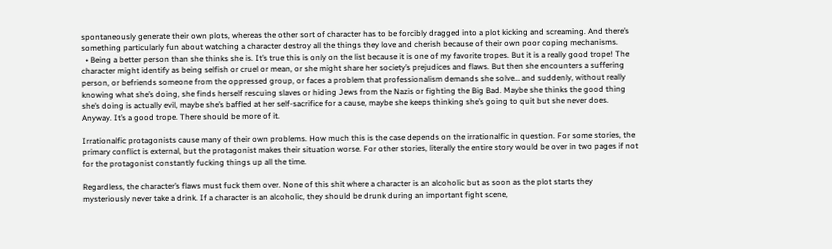spontaneously generate their own plots, whereas the other sort of character has to be forcibly dragged into a plot kicking and screaming. And there’s something particularly fun about watching a character destroy all the things they love and cherish because of their own poor coping mechanisms.
  • Being a better person than she thinks she is. It’s true this is only on the list because it is one of my favorite tropes. But it is a really good trope! The character might identify as being selfish or cruel or mean, or she might share her society’s prejudices and flaws. But then she encounters a suffering person, or befriends someone from the oppressed group, or faces a problem that professionalism demands she solve… and suddenly, without really knowing what she’s doing, she finds herself rescuing slaves or hiding Jews from the Nazis or fighting the Big Bad. Maybe she thinks the good thing she’s doing is actually evil, maybe she’s baffled at her self-sacrifice for a cause, maybe she keeps thinking she’s going to quit but she never does. Anyway. It’s a good trope. There should be more of it.

Irrationalfic protagonists cause many of their own problems. How much this is the case depends on the irrationalfic in question. For some stories, the primary conflict is external, but the protagonist makes their situation worse. For other stories, literally the entire story would be over in two pages if not for the protagonist constantly fucking things up all the time.

Regardless, the character’s flaws must fuck them over. None of this shit where a character is an alcoholic but as soon as the plot starts they mysteriously never take a drink. If a character is an alcoholic, they should be drunk during an important fight scene,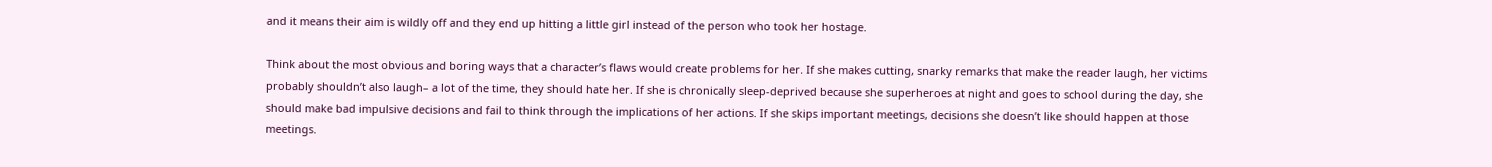and it means their aim is wildly off and they end up hitting a little girl instead of the person who took her hostage.

Think about the most obvious and boring ways that a character’s flaws would create problems for her. If she makes cutting, snarky remarks that make the reader laugh, her victims probably shouldn’t also laugh– a lot of the time, they should hate her. If she is chronically sleep-deprived because she superheroes at night and goes to school during the day, she should make bad impulsive decisions and fail to think through the implications of her actions. If she skips important meetings, decisions she doesn’t like should happen at those meetings.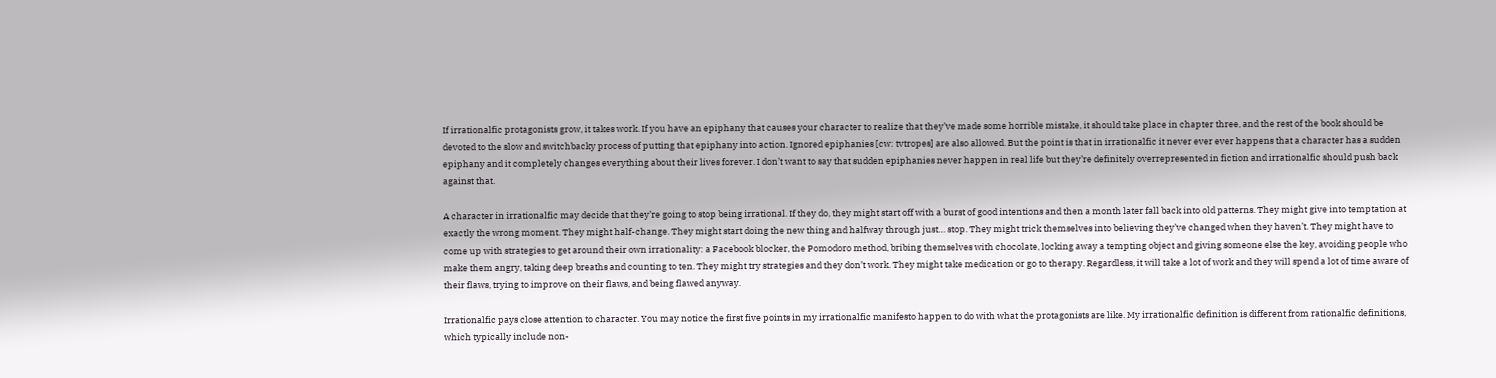If irrationalfic protagonists grow, it takes work. If you have an epiphany that causes your character to realize that they’ve made some horrible mistake, it should take place in chapter three, and the rest of the book should be devoted to the slow and switchbacky process of putting that epiphany into action. Ignored epiphanies [cw: tvtropes] are also allowed. But the point is that in irrationalfic it never ever ever happens that a character has a sudden epiphany and it completely changes everything about their lives forever. I don’t want to say that sudden epiphanies never happen in real life but they’re definitely overrepresented in fiction and irrationalfic should push back against that.

A character in irrationalfic may decide that they’re going to stop being irrational. If they do, they might start off with a burst of good intentions and then a month later fall back into old patterns. They might give into temptation at exactly the wrong moment. They might half-change. They might start doing the new thing and halfway through just… stop. They might trick themselves into believing they’ve changed when they haven’t. They might have to come up with strategies to get around their own irrationality: a Facebook blocker, the Pomodoro method, bribing themselves with chocolate, locking away a tempting object and giving someone else the key, avoiding people who make them angry, taking deep breaths and counting to ten. They might try strategies and they don’t work. They might take medication or go to therapy. Regardless, it will take a lot of work and they will spend a lot of time aware of their flaws, trying to improve on their flaws, and being flawed anyway.

Irrationalfic pays close attention to character. You may notice the first five points in my irrationalfic manifesto happen to do with what the protagonists are like. My irrationalfic definition is different from rationalfic definitions, which typically include non-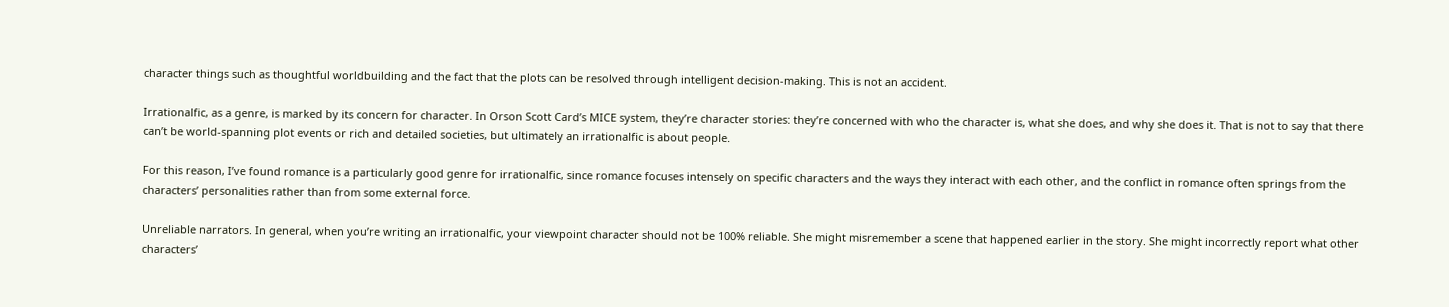character things such as thoughtful worldbuilding and the fact that the plots can be resolved through intelligent decision-making. This is not an accident.

Irrationalfic, as a genre, is marked by its concern for character. In Orson Scott Card’s MICE system, they’re character stories: they’re concerned with who the character is, what she does, and why she does it. That is not to say that there can’t be world-spanning plot events or rich and detailed societies, but ultimately an irrationalfic is about people.

For this reason, I’ve found romance is a particularly good genre for irrationalfic, since romance focuses intensely on specific characters and the ways they interact with each other, and the conflict in romance often springs from the characters’ personalities rather than from some external force.

Unreliable narrators. In general, when you’re writing an irrationalfic, your viewpoint character should not be 100% reliable. She might misremember a scene that happened earlier in the story. She might incorrectly report what other characters’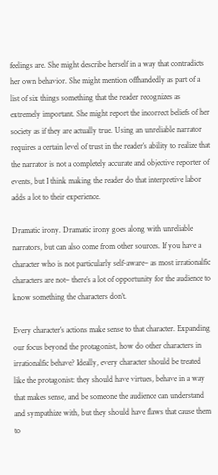feelings are. She might describe herself in a way that contradicts her own behavior. She might mention offhandedly as part of a list of six things something that the reader recognizes as extremely important. She might report the incorrect beliefs of her society as if they are actually true. Using an unreliable narrator requires a certain level of trust in the reader’s ability to realize that the narrator is not a completely accurate and objective reporter of events, but I think making the reader do that interpretive labor adds a lot to their experience.

Dramatic irony. Dramatic irony goes along with unreliable narrators, but can also come from other sources. If you have a character who is not particularly self-aware– as most irrationalfic characters are not– there’s a lot of opportunity for the audience to know something the characters don’t.

Every character’s actions make sense to that character. Expanding our focus beyond the protagonist, how do other characters in irrationalfic behave? Ideally, every character should be treated like the protagonist: they should have virtues, behave in a way that makes sense, and be someone the audience can understand and sympathize with, but they should have flaws that cause them to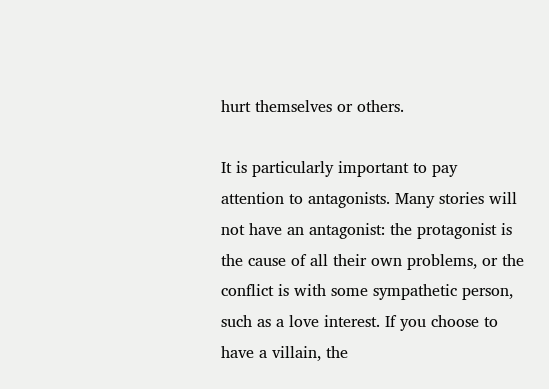hurt themselves or others.

It is particularly important to pay attention to antagonists. Many stories will not have an antagonist: the protagonist is the cause of all their own problems, or the conflict is with some sympathetic person, such as a love interest. If you choose to have a villain, the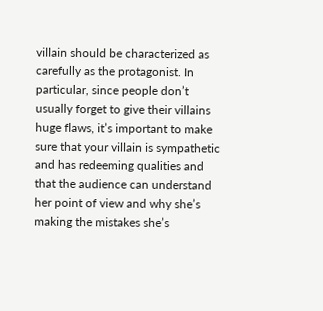villain should be characterized as carefully as the protagonist. In particular, since people don’t usually forget to give their villains huge flaws, it’s important to make sure that your villain is sympathetic and has redeeming qualities and that the audience can understand her point of view and why she’s making the mistakes she’s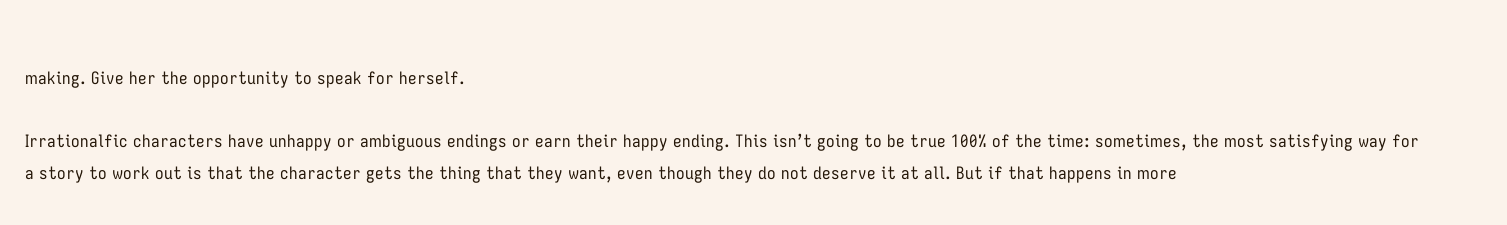making. Give her the opportunity to speak for herself.

Irrationalfic characters have unhappy or ambiguous endings or earn their happy ending. This isn’t going to be true 100% of the time: sometimes, the most satisfying way for a story to work out is that the character gets the thing that they want, even though they do not deserve it at all. But if that happens in more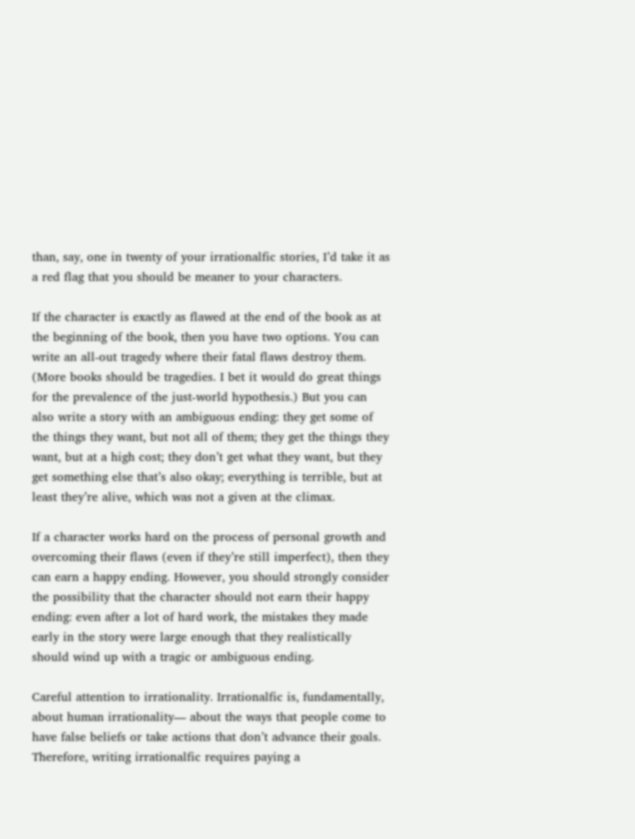than, say, one in twenty of your irrationalfic stories, I’d take it as a red flag that you should be meaner to your characters.

If the character is exactly as flawed at the end of the book as at the beginning of the book, then you have two options. You can write an all-out tragedy where their fatal flaws destroy them. (More books should be tragedies. I bet it would do great things for the prevalence of the just-world hypothesis.) But you can also write a story with an ambiguous ending: they get some of the things they want, but not all of them; they get the things they want, but at a high cost; they don’t get what they want, but they get something else that’s also okay; everything is terrible, but at least they’re alive, which was not a given at the climax.

If a character works hard on the process of personal growth and overcoming their flaws (even if they’re still imperfect), then they can earn a happy ending. However, you should strongly consider the possibility that the character should not earn their happy ending: even after a lot of hard work, the mistakes they made early in the story were large enough that they realistically should wind up with a tragic or ambiguous ending.

Careful attention to irrationality. Irrationalfic is, fundamentally, about human irrationality— about the ways that people come to have false beliefs or take actions that don’t advance their goals. Therefore, writing irrationalfic requires paying a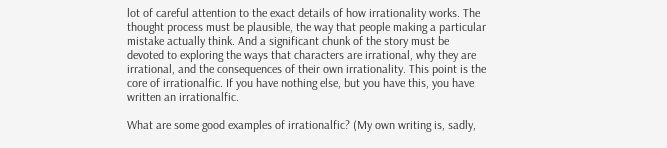lot of careful attention to the exact details of how irrationality works. The thought process must be plausible, the way that people making a particular mistake actually think. And a significant chunk of the story must be devoted to exploring the ways that characters are irrational, why they are irrational, and the consequences of their own irrationality. This point is the core of irrationalfic. If you have nothing else, but you have this, you have written an irrationalfic.

What are some good examples of irrationalfic? (My own writing is, sadly,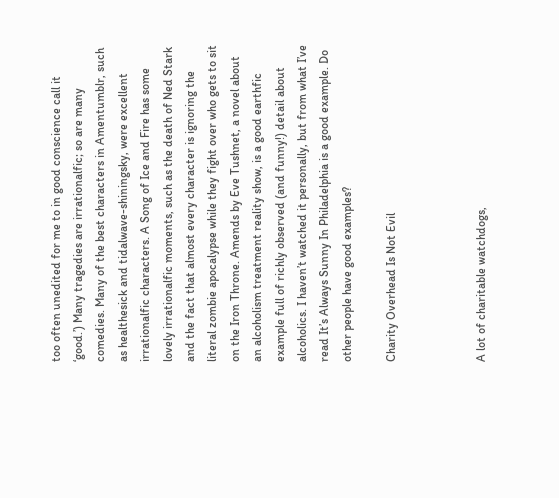too often unedited for me to in good conscience call it ‘good.’) Many tragedies are irrationalfic; so are many comedies. Many of the best characters in Amentumblr, such as healthesick and tidalwave-shiningsky, were excellent irrationalfic characters. A Song of Ice and Fire has some lovely irrationalfic moments, such as the death of Ned Stark and the fact that almost every character is ignoring the literal zombie apocalypse while they fight over who gets to sit on the Iron Throne. Amends by Eve Tushnet, a novel about an alcoholism treatment reality show, is a good earthfic example full of richly observed (and funny!) detail about alcoholics. I haven’t watched it personally, but from what I’ve read It’s Always Sunny In Philadelphia is a good example. Do other people have good examples?

Charity Overhead Is Not Evil



A lot of charitable watchdogs,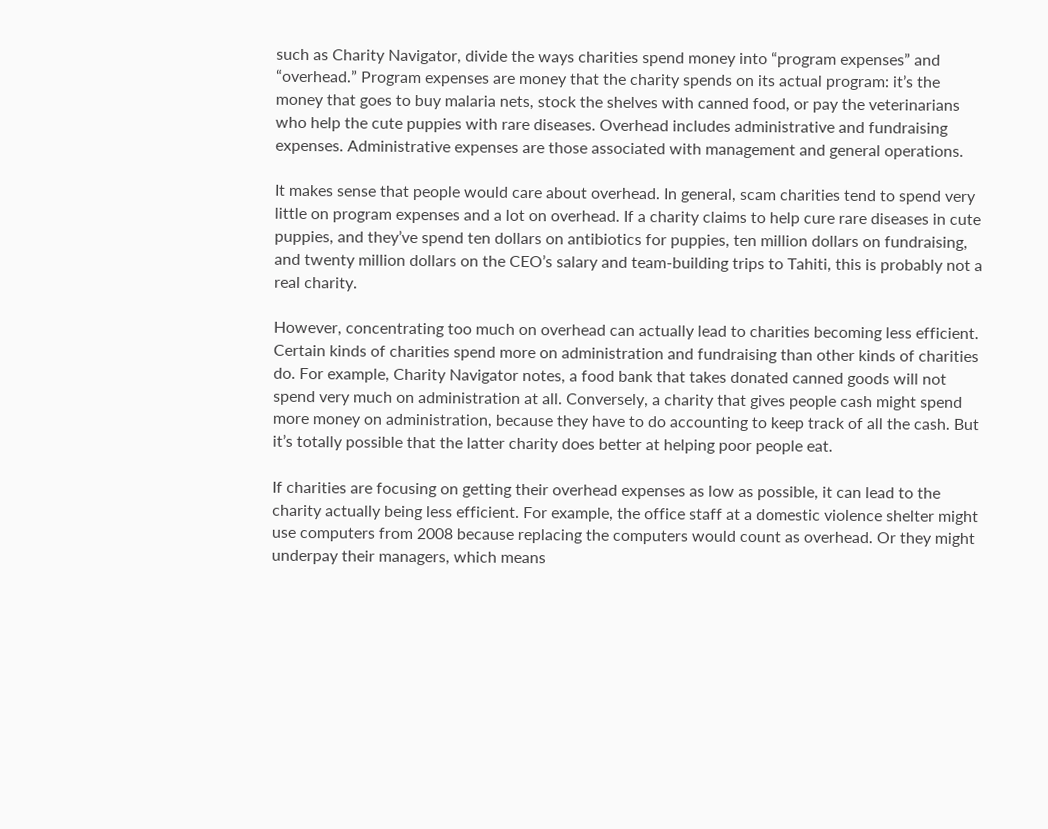such as Charity Navigator, divide the ways charities spend money into “program expenses” and “overhead.” Program expenses are money that the charity spends on its actual program: it’s the money that goes to buy malaria nets, stock the shelves with canned food, or pay the veterinarians who help the cute puppies with rare diseases. Overhead includes administrative and fundraising expenses. Administrative expenses are those associated with management and general operations.

It makes sense that people would care about overhead. In general, scam charities tend to spend very little on program expenses and a lot on overhead. If a charity claims to help cure rare diseases in cute puppies, and they’ve spend ten dollars on antibiotics for puppies, ten million dollars on fundraising, and twenty million dollars on the CEO’s salary and team-building trips to Tahiti, this is probably not a real charity.

However, concentrating too much on overhead can actually lead to charities becoming less efficient. Certain kinds of charities spend more on administration and fundraising than other kinds of charities do. For example, Charity Navigator notes, a food bank that takes donated canned goods will not spend very much on administration at all. Conversely, a charity that gives people cash might spend more money on administration, because they have to do accounting to keep track of all the cash. But it’s totally possible that the latter charity does better at helping poor people eat.

If charities are focusing on getting their overhead expenses as low as possible, it can lead to the charity actually being less efficient. For example, the office staff at a domestic violence shelter might use computers from 2008 because replacing the computers would count as overhead. Or they might underpay their managers, which means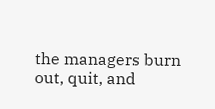the managers burn out, quit, and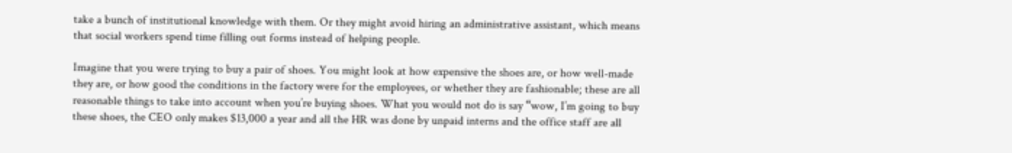take a bunch of institutional knowledge with them. Or they might avoid hiring an administrative assistant, which means that social workers spend time filling out forms instead of helping people.

Imagine that you were trying to buy a pair of shoes. You might look at how expensive the shoes are, or how well-made they are, or how good the conditions in the factory were for the employees, or whether they are fashionable; these are all reasonable things to take into account when you’re buying shoes. What you would not do is say “wow, I’m going to buy these shoes, the CEO only makes $13,000 a year and all the HR was done by unpaid interns and the office staff are all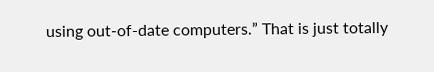using out-of-date computers.” That is just totally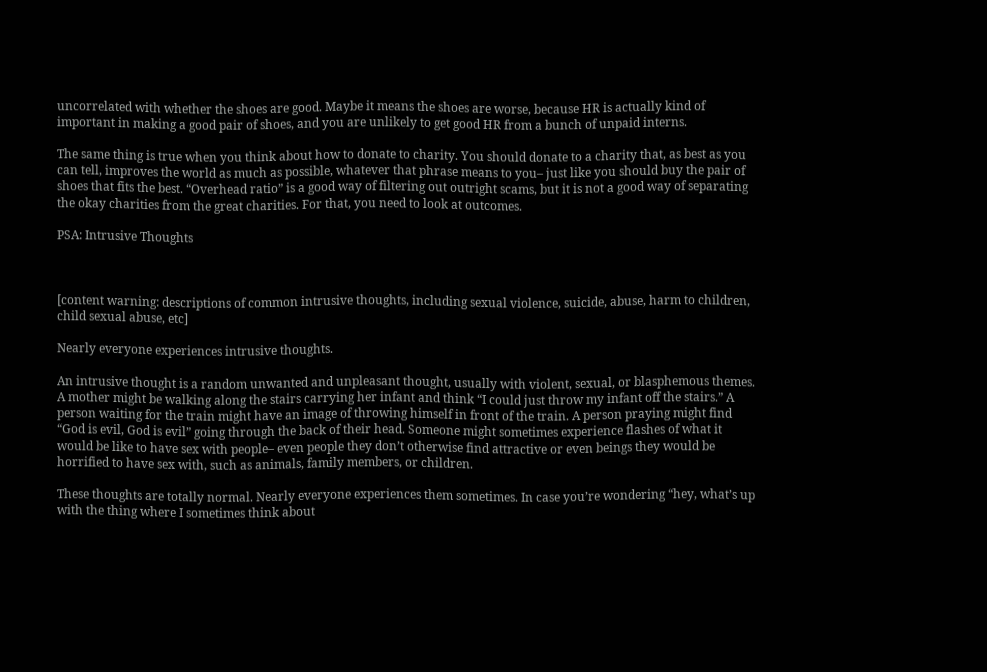uncorrelated with whether the shoes are good. Maybe it means the shoes are worse, because HR is actually kind of important in making a good pair of shoes, and you are unlikely to get good HR from a bunch of unpaid interns.

The same thing is true when you think about how to donate to charity. You should donate to a charity that, as best as you can tell, improves the world as much as possible, whatever that phrase means to you– just like you should buy the pair of shoes that fits the best. “Overhead ratio” is a good way of filtering out outright scams, but it is not a good way of separating the okay charities from the great charities. For that, you need to look at outcomes.

PSA: Intrusive Thoughts



[content warning: descriptions of common intrusive thoughts, including sexual violence, suicide, abuse, harm to children, child sexual abuse, etc]

Nearly everyone experiences intrusive thoughts.

An intrusive thought is a random unwanted and unpleasant thought, usually with violent, sexual, or blasphemous themes. A mother might be walking along the stairs carrying her infant and think “I could just throw my infant off the stairs.” A person waiting for the train might have an image of throwing himself in front of the train. A person praying might find “God is evil, God is evil” going through the back of their head. Someone might sometimes experience flashes of what it would be like to have sex with people– even people they don’t otherwise find attractive or even beings they would be horrified to have sex with, such as animals, family members, or children.

These thoughts are totally normal. Nearly everyone experiences them sometimes. In case you’re wondering “hey, what’s up with the thing where I sometimes think about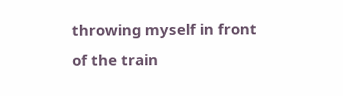throwing myself in front of the train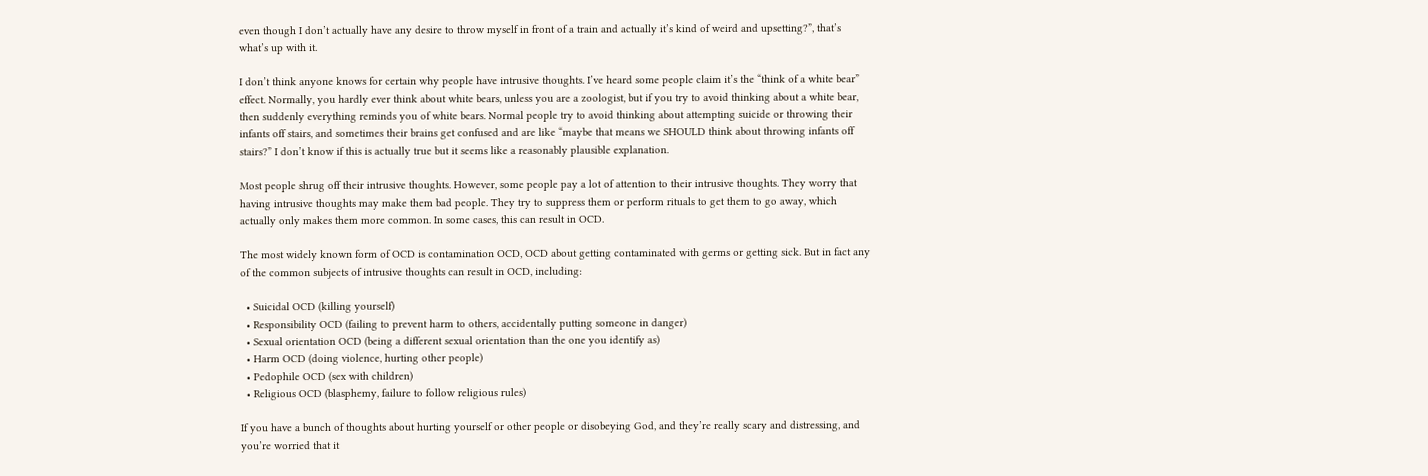even though I don’t actually have any desire to throw myself in front of a train and actually it’s kind of weird and upsetting?”, that’s what’s up with it.

I don’t think anyone knows for certain why people have intrusive thoughts. I’ve heard some people claim it’s the “think of a white bear” effect. Normally, you hardly ever think about white bears, unless you are a zoologist, but if you try to avoid thinking about a white bear, then suddenly everything reminds you of white bears. Normal people try to avoid thinking about attempting suicide or throwing their infants off stairs, and sometimes their brains get confused and are like “maybe that means we SHOULD think about throwing infants off stairs?” I don’t know if this is actually true but it seems like a reasonably plausible explanation.

Most people shrug off their intrusive thoughts. However, some people pay a lot of attention to their intrusive thoughts. They worry that having intrusive thoughts may make them bad people. They try to suppress them or perform rituals to get them to go away, which actually only makes them more common. In some cases, this can result in OCD.

The most widely known form of OCD is contamination OCD, OCD about getting contaminated with germs or getting sick. But in fact any of the common subjects of intrusive thoughts can result in OCD, including:

  • Suicidal OCD (killing yourself)
  • Responsibility OCD (failing to prevent harm to others, accidentally putting someone in danger)
  • Sexual orientation OCD (being a different sexual orientation than the one you identify as)
  • Harm OCD (doing violence, hurting other people)
  • Pedophile OCD (sex with children)
  • Religious OCD (blasphemy, failure to follow religious rules)

If you have a bunch of thoughts about hurting yourself or other people or disobeying God, and they’re really scary and distressing, and you’re worried that it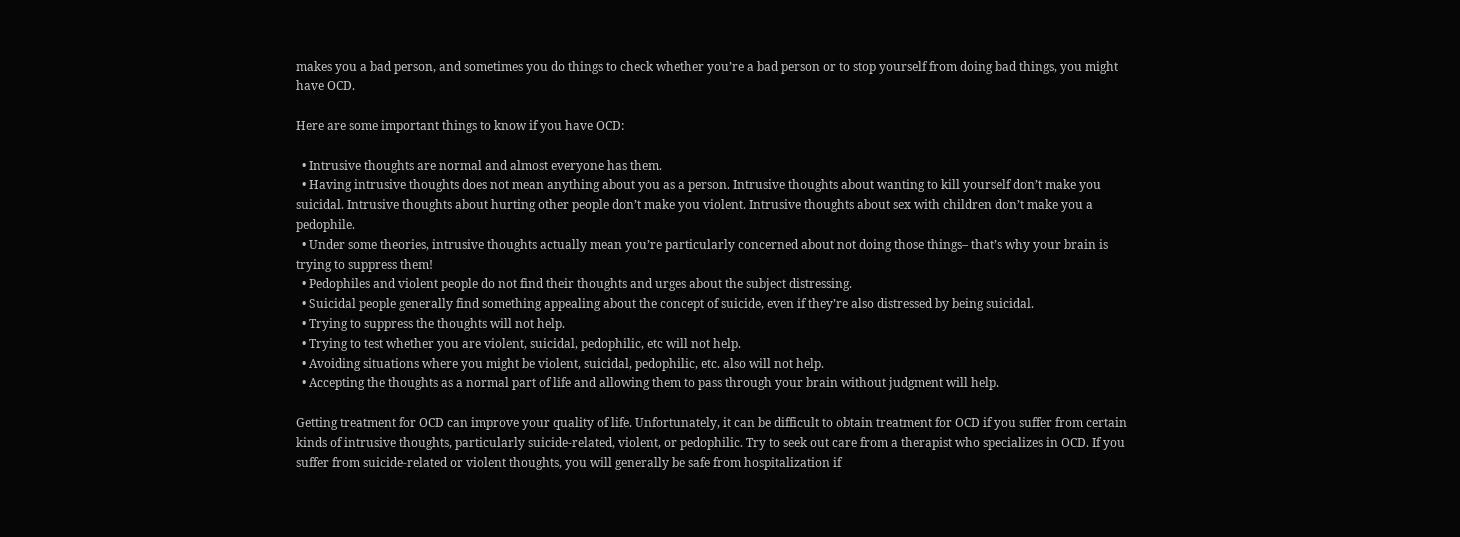makes you a bad person, and sometimes you do things to check whether you’re a bad person or to stop yourself from doing bad things, you might have OCD.

Here are some important things to know if you have OCD:

  • Intrusive thoughts are normal and almost everyone has them.
  • Having intrusive thoughts does not mean anything about you as a person. Intrusive thoughts about wanting to kill yourself don’t make you suicidal. Intrusive thoughts about hurting other people don’t make you violent. Intrusive thoughts about sex with children don’t make you a pedophile.
  • Under some theories, intrusive thoughts actually mean you’re particularly concerned about not doing those things– that’s why your brain is trying to suppress them!
  • Pedophiles and violent people do not find their thoughts and urges about the subject distressing.
  • Suicidal people generally find something appealing about the concept of suicide, even if they’re also distressed by being suicidal.
  • Trying to suppress the thoughts will not help.
  • Trying to test whether you are violent, suicidal, pedophilic, etc will not help.
  • Avoiding situations where you might be violent, suicidal, pedophilic, etc. also will not help.
  • Accepting the thoughts as a normal part of life and allowing them to pass through your brain without judgment will help.

Getting treatment for OCD can improve your quality of life. Unfortunately, it can be difficult to obtain treatment for OCD if you suffer from certain kinds of intrusive thoughts, particularly suicide-related, violent, or pedophilic. Try to seek out care from a therapist who specializes in OCD. If you suffer from suicide-related or violent thoughts, you will generally be safe from hospitalization if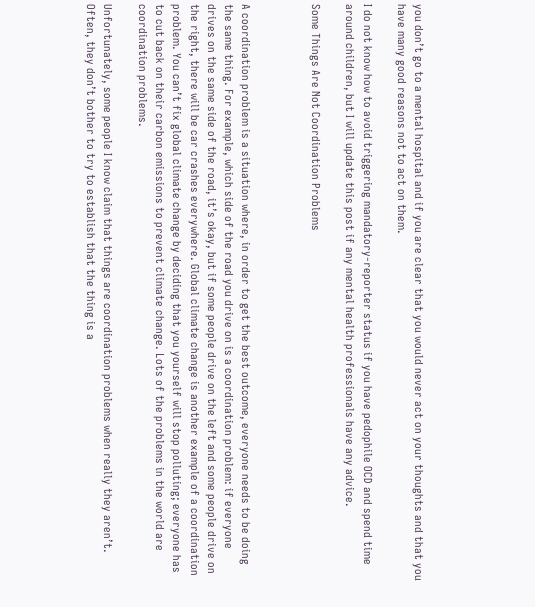you don’t go to a mental hospital and if you are clear that you would never act on your thoughts and that you have many good reasons not to act on them.

I do not know how to avoid triggering mandatory-reporter status if you have pedophile OCD and spend time around children, but I will update this post if any mental health professionals have any advice.

Some Things Are Not Coordination Problems



A coordination problem is a situation where, in order to get the best outcome, everyone needs to be doing the same thing. For example, which side of the road you drive on is a coordination problem: if everyone drives on the same side of the road, it’s okay, but if some people drive on the left and some people drive on the right, there will be car crashes everywhere. Global climate change is another example of a coordination problem. You can’t fix global climate change by deciding that you yourself will stop polluting; everyone has to cut back on their carbon emissions to prevent climate change. Lots of the problems in the world are coordination problems.

Unfortunately, some people I know claim that things are coordination problems when really they aren’t. Often, they don’t bother to try to establish that the thing is a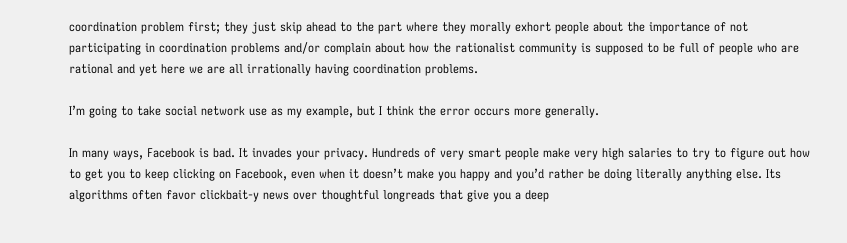coordination problem first; they just skip ahead to the part where they morally exhort people about the importance of not participating in coordination problems and/or complain about how the rationalist community is supposed to be full of people who are rational and yet here we are all irrationally having coordination problems.

I’m going to take social network use as my example, but I think the error occurs more generally.

In many ways, Facebook is bad. It invades your privacy. Hundreds of very smart people make very high salaries to try to figure out how to get you to keep clicking on Facebook, even when it doesn’t make you happy and you’d rather be doing literally anything else. Its algorithms often favor clickbait-y news over thoughtful longreads that give you a deep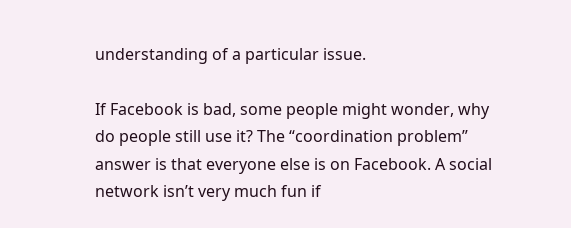understanding of a particular issue.

If Facebook is bad, some people might wonder, why do people still use it? The “coordination problem” answer is that everyone else is on Facebook. A social network isn’t very much fun if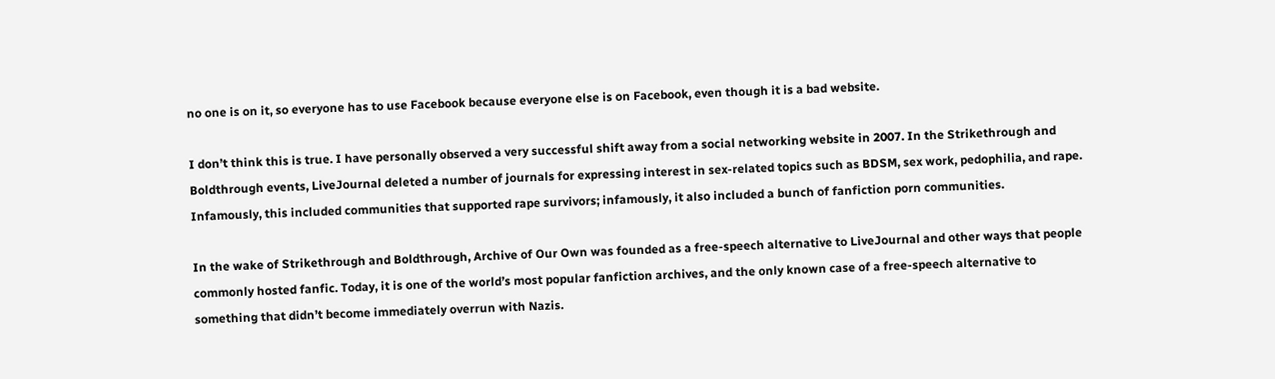no one is on it, so everyone has to use Facebook because everyone else is on Facebook, even though it is a bad website.

I don’t think this is true. I have personally observed a very successful shift away from a social networking website in 2007. In the Strikethrough and Boldthrough events, LiveJournal deleted a number of journals for expressing interest in sex-related topics such as BDSM, sex work, pedophilia, and rape. Infamously, this included communities that supported rape survivors; infamously, it also included a bunch of fanfiction porn communities.

In the wake of Strikethrough and Boldthrough, Archive of Our Own was founded as a free-speech alternative to LiveJournal and other ways that people commonly hosted fanfic. Today, it is one of the world’s most popular fanfiction archives, and the only known case of a free-speech alternative to something that didn’t become immediately overrun with Nazis.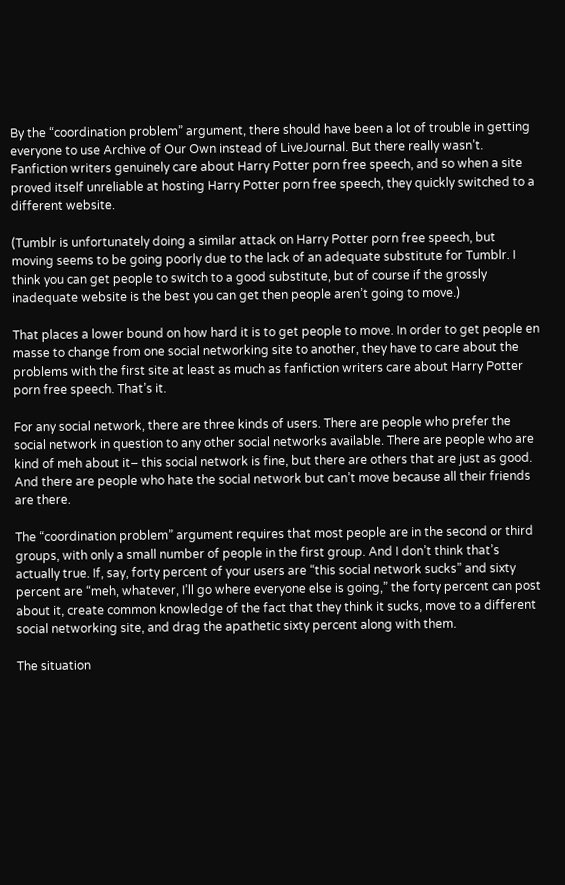By the “coordination problem” argument, there should have been a lot of trouble in getting everyone to use Archive of Our Own instead of LiveJournal. But there really wasn’t. Fanfiction writers genuinely care about Harry Potter porn free speech, and so when a site proved itself unreliable at hosting Harry Potter porn free speech, they quickly switched to a different website.

(Tumblr is unfortunately doing a similar attack on Harry Potter porn free speech, but moving seems to be going poorly due to the lack of an adequate substitute for Tumblr. I think you can get people to switch to a good substitute, but of course if the grossly inadequate website is the best you can get then people aren’t going to move.)

That places a lower bound on how hard it is to get people to move. In order to get people en masse to change from one social networking site to another, they have to care about the problems with the first site at least as much as fanfiction writers care about Harry Potter porn free speech. That’s it.

For any social network, there are three kinds of users. There are people who prefer the social network in question to any other social networks available. There are people who are kind of meh about it– this social network is fine, but there are others that are just as good. And there are people who hate the social network but can’t move because all their friends are there.

The “coordination problem” argument requires that most people are in the second or third groups, with only a small number of people in the first group. And I don’t think that’s actually true. If, say, forty percent of your users are “this social network sucks” and sixty percent are “meh, whatever, I’ll go where everyone else is going,” the forty percent can post about it, create common knowledge of the fact that they think it sucks, move to a different social networking site, and drag the apathetic sixty percent along with them.

The situation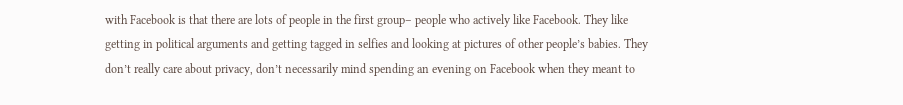with Facebook is that there are lots of people in the first group– people who actively like Facebook. They like getting in political arguments and getting tagged in selfies and looking at pictures of other people’s babies. They don’t really care about privacy, don’t necessarily mind spending an evening on Facebook when they meant to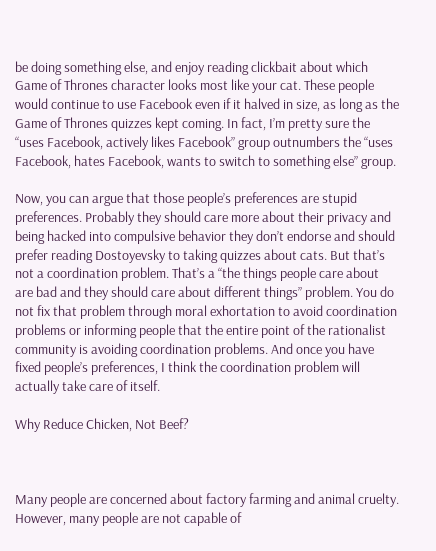be doing something else, and enjoy reading clickbait about which Game of Thrones character looks most like your cat. These people would continue to use Facebook even if it halved in size, as long as the Game of Thrones quizzes kept coming. In fact, I’m pretty sure the “uses Facebook, actively likes Facebook” group outnumbers the “uses Facebook, hates Facebook, wants to switch to something else” group.

Now, you can argue that those people’s preferences are stupid preferences. Probably they should care more about their privacy and being hacked into compulsive behavior they don’t endorse and should prefer reading Dostoyevsky to taking quizzes about cats. But that’s not a coordination problem. That’s a “the things people care about are bad and they should care about different things” problem. You do not fix that problem through moral exhortation to avoid coordination problems or informing people that the entire point of the rationalist community is avoiding coordination problems. And once you have fixed people’s preferences, I think the coordination problem will actually take care of itself.

Why Reduce Chicken, Not Beef?



Many people are concerned about factory farming and animal cruelty. However, many people are not capable of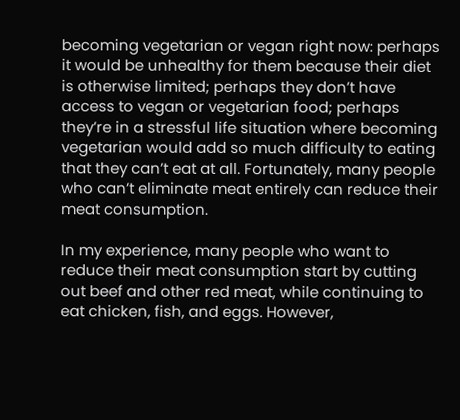becoming vegetarian or vegan right now: perhaps it would be unhealthy for them because their diet is otherwise limited; perhaps they don’t have access to vegan or vegetarian food; perhaps they’re in a stressful life situation where becoming vegetarian would add so much difficulty to eating that they can’t eat at all. Fortunately, many people who can’t eliminate meat entirely can reduce their meat consumption.

In my experience, many people who want to reduce their meat consumption start by cutting out beef and other red meat, while continuing to eat chicken, fish, and eggs. However,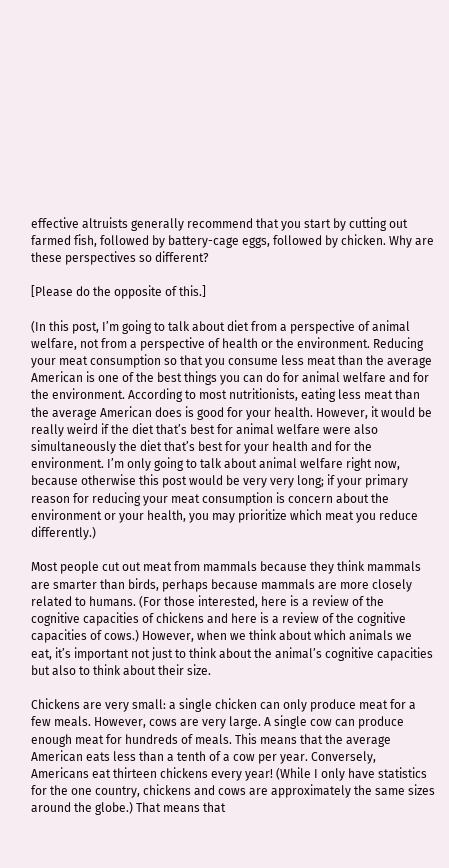effective altruists generally recommend that you start by cutting out farmed fish, followed by battery-cage eggs, followed by chicken. Why are these perspectives so different?

[Please do the opposite of this.]

(In this post, I’m going to talk about diet from a perspective of animal welfare, not from a perspective of health or the environment. Reducing your meat consumption so that you consume less meat than the average American is one of the best things you can do for animal welfare and for the environment. According to most nutritionists, eating less meat than the average American does is good for your health. However, it would be really weird if the diet that’s best for animal welfare were also simultaneously the diet that’s best for your health and for the environment. I’m only going to talk about animal welfare right now, because otherwise this post would be very very long; if your primary reason for reducing your meat consumption is concern about the environment or your health, you may prioritize which meat you reduce differently.)

Most people cut out meat from mammals because they think mammals are smarter than birds, perhaps because mammals are more closely related to humans. (For those interested, here is a review of the cognitive capacities of chickens and here is a review of the cognitive capacities of cows.) However, when we think about which animals we eat, it’s important not just to think about the animal’s cognitive capacities but also to think about their size.

Chickens are very small: a single chicken can only produce meat for a few meals. However, cows are very large. A single cow can produce enough meat for hundreds of meals. This means that the average American eats less than a tenth of a cow per year. Conversely, Americans eat thirteen chickens every year! (While I only have statistics for the one country, chickens and cows are approximately the same sizes around the globe.) That means that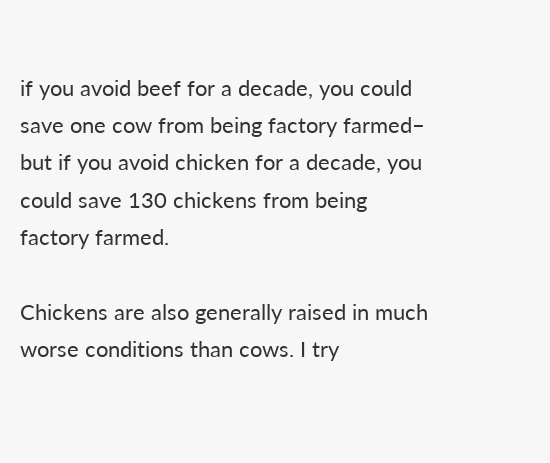if you avoid beef for a decade, you could save one cow from being factory farmed– but if you avoid chicken for a decade, you could save 130 chickens from being factory farmed.

Chickens are also generally raised in much worse conditions than cows. I try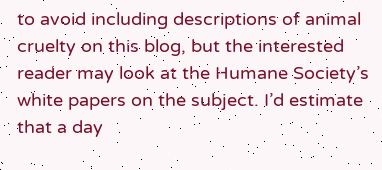to avoid including descriptions of animal cruelty on this blog, but the interested reader may look at the Humane Society’s white papers on the subject. I’d estimate that a day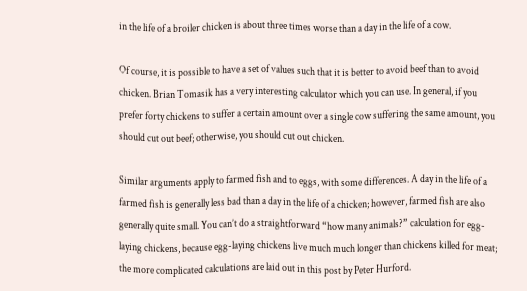in the life of a broiler chicken is about three times worse than a day in the life of a cow.

Of course, it is possible to have a set of values such that it is better to avoid beef than to avoid chicken. Brian Tomasik has a very interesting calculator which you can use. In general, if you prefer forty chickens to suffer a certain amount over a single cow suffering the same amount, you should cut out beef; otherwise, you should cut out chicken.

Similar arguments apply to farmed fish and to eggs, with some differences. A day in the life of a farmed fish is generally less bad than a day in the life of a chicken; however, farmed fish are also generally quite small. You can’t do a straightforward “how many animals?” calculation for egg-laying chickens, because egg-laying chickens live much much longer than chickens killed for meat; the more complicated calculations are laid out in this post by Peter Hurford.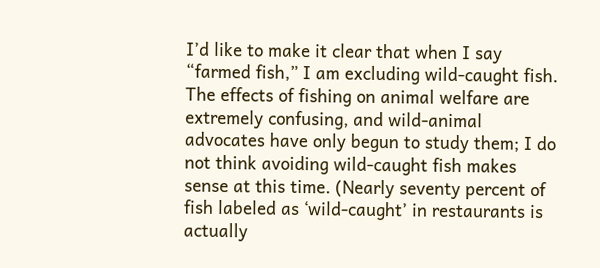I’d like to make it clear that when I say “farmed fish,” I am excluding wild-caught fish. The effects of fishing on animal welfare are extremely confusing, and wild-animal advocates have only begun to study them; I do not think avoiding wild-caught fish makes sense at this time. (Nearly seventy percent of fish labeled as ‘wild-caught’ in restaurants is actually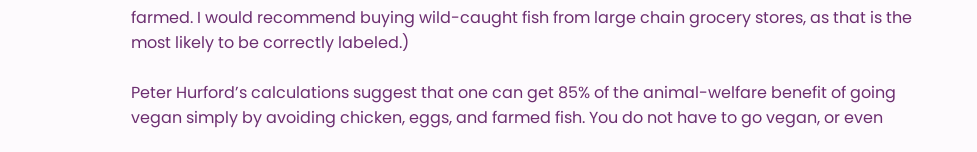farmed. I would recommend buying wild-caught fish from large chain grocery stores, as that is the most likely to be correctly labeled.)

Peter Hurford’s calculations suggest that one can get 85% of the animal-welfare benefit of going vegan simply by avoiding chicken, eggs, and farmed fish. You do not have to go vegan, or even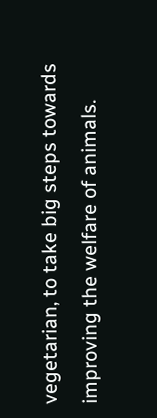vegetarian, to take big steps towards improving the welfare of animals.